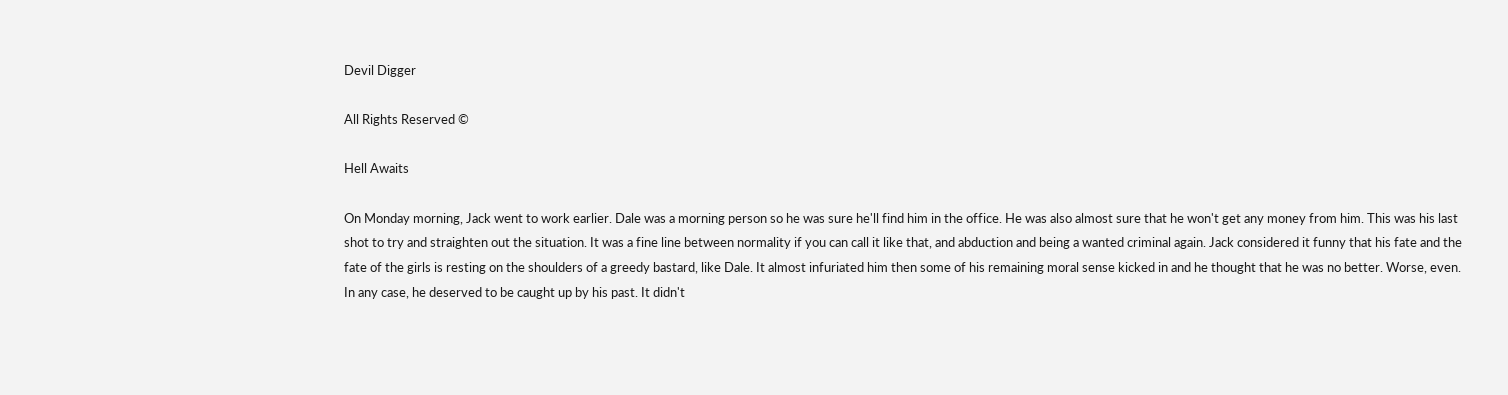Devil Digger

All Rights Reserved ©

Hell Awaits

On Monday morning, Jack went to work earlier. Dale was a morning person so he was sure he'll find him in the office. He was also almost sure that he won't get any money from him. This was his last shot to try and straighten out the situation. It was a fine line between normality if you can call it like that, and abduction and being a wanted criminal again. Jack considered it funny that his fate and the fate of the girls is resting on the shoulders of a greedy bastard, like Dale. It almost infuriated him then some of his remaining moral sense kicked in and he thought that he was no better. Worse, even. In any case, he deserved to be caught up by his past. It didn't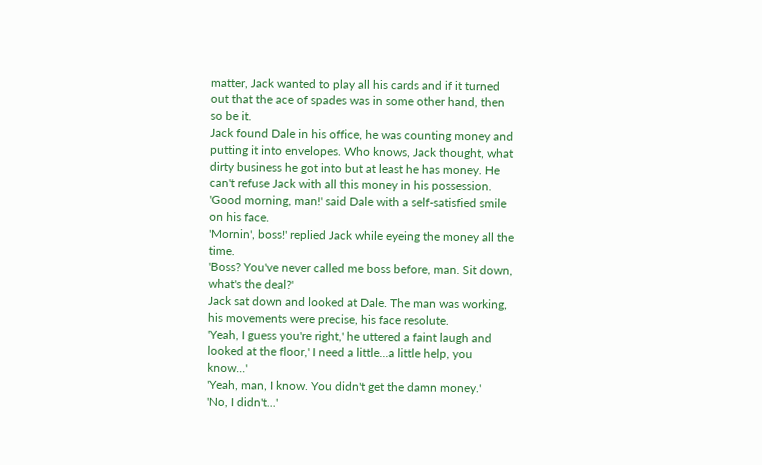matter, Jack wanted to play all his cards and if it turned out that the ace of spades was in some other hand, then so be it.
Jack found Dale in his office, he was counting money and putting it into envelopes. Who knows, Jack thought, what dirty business he got into but at least he has money. He can't refuse Jack with all this money in his possession.
'Good morning, man!' said Dale with a self-satisfied smile on his face.
'Mornin', boss!' replied Jack while eyeing the money all the time.
'Boss? You've never called me boss before, man. Sit down, what's the deal?'
Jack sat down and looked at Dale. The man was working, his movements were precise, his face resolute.
'Yeah, I guess you're right,' he uttered a faint laugh and looked at the floor,' I need a little...a little help, you know...'
'Yeah, man, I know. You didn't get the damn money.'
'No, I didn't...'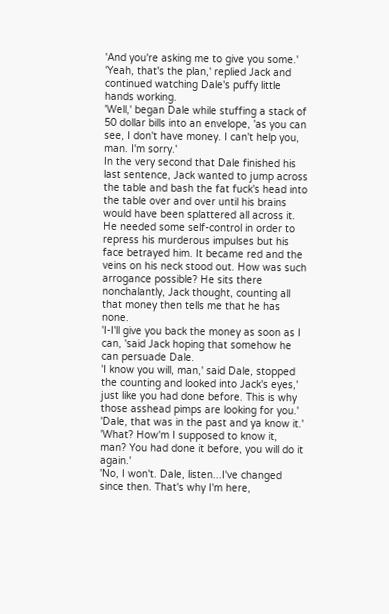'And you're asking me to give you some.'
'Yeah, that's the plan,' replied Jack and continued watching Dale's puffy little hands working.
'Well,' began Dale while stuffing a stack of 50 dollar bills into an envelope, 'as you can see, I don't have money. I can't help you, man. I'm sorry.'
In the very second that Dale finished his last sentence, Jack wanted to jump across the table and bash the fat fuck's head into the table over and over until his brains would have been splattered all across it. He needed some self-control in order to repress his murderous impulses but his face betrayed him. It became red and the veins on his neck stood out. How was such arrogance possible? He sits there nonchalantly, Jack thought, counting all that money then tells me that he has none.
'I-I'll give you back the money as soon as I can, 'said Jack hoping that somehow he can persuade Dale.
'I know you will, man,' said Dale, stopped the counting and looked into Jack's eyes,' just like you had done before. This is why those asshead pimps are looking for you.'
'Dale, that was in the past and ya know it.'
'What? How'm I supposed to know it, man? You had done it before, you will do it again.'
'No, I won't. Dale, listen...I've changed since then. That's why I'm here,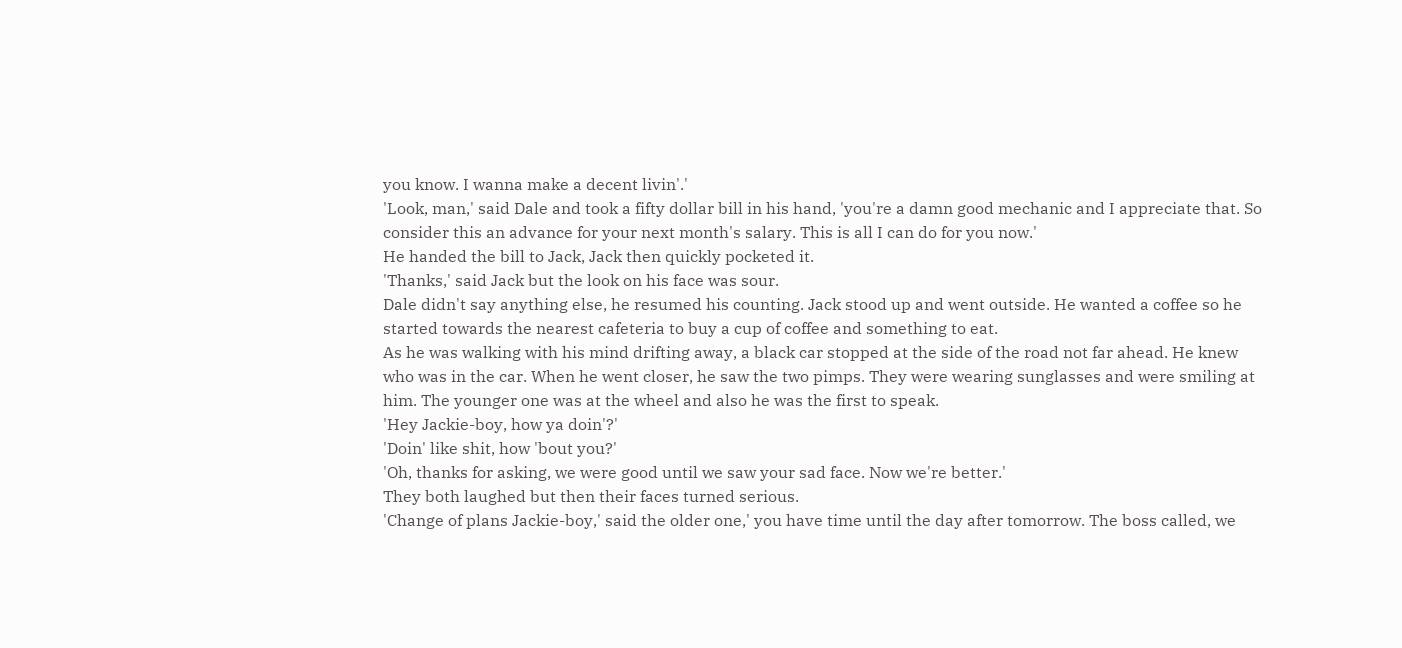you know. I wanna make a decent livin'.'
'Look, man,' said Dale and took a fifty dollar bill in his hand, 'you're a damn good mechanic and I appreciate that. So consider this an advance for your next month's salary. This is all I can do for you now.'
He handed the bill to Jack, Jack then quickly pocketed it.
'Thanks,' said Jack but the look on his face was sour.
Dale didn't say anything else, he resumed his counting. Jack stood up and went outside. He wanted a coffee so he started towards the nearest cafeteria to buy a cup of coffee and something to eat.
As he was walking with his mind drifting away, a black car stopped at the side of the road not far ahead. He knew who was in the car. When he went closer, he saw the two pimps. They were wearing sunglasses and were smiling at him. The younger one was at the wheel and also he was the first to speak.
'Hey Jackie-boy, how ya doin'?'
'Doin' like shit, how 'bout you?'
'Oh, thanks for asking, we were good until we saw your sad face. Now we're better.'
They both laughed but then their faces turned serious.
'Change of plans Jackie-boy,' said the older one,' you have time until the day after tomorrow. The boss called, we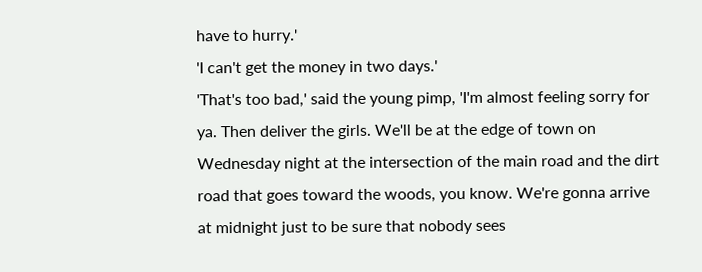have to hurry.'
'I can't get the money in two days.'
'That's too bad,' said the young pimp, 'I'm almost feeling sorry for ya. Then deliver the girls. We'll be at the edge of town on Wednesday night at the intersection of the main road and the dirt road that goes toward the woods, you know. We're gonna arrive at midnight just to be sure that nobody sees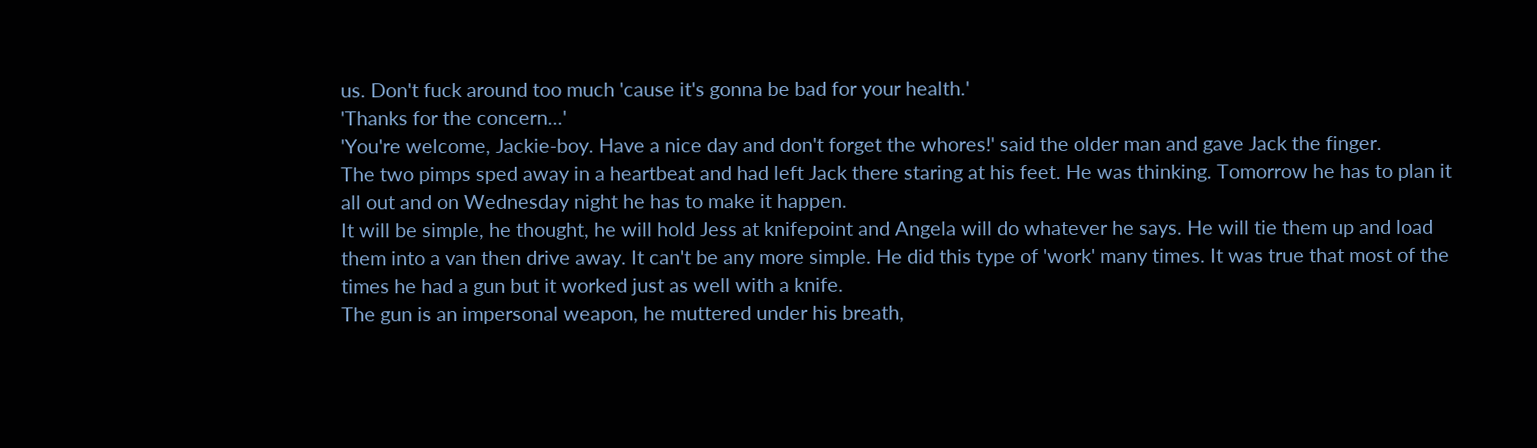us. Don't fuck around too much 'cause it's gonna be bad for your health.'
'Thanks for the concern...'
'You're welcome, Jackie-boy. Have a nice day and don't forget the whores!' said the older man and gave Jack the finger.
The two pimps sped away in a heartbeat and had left Jack there staring at his feet. He was thinking. Tomorrow he has to plan it all out and on Wednesday night he has to make it happen.
It will be simple, he thought, he will hold Jess at knifepoint and Angela will do whatever he says. He will tie them up and load them into a van then drive away. It can't be any more simple. He did this type of 'work' many times. It was true that most of the times he had a gun but it worked just as well with a knife.
The gun is an impersonal weapon, he muttered under his breath,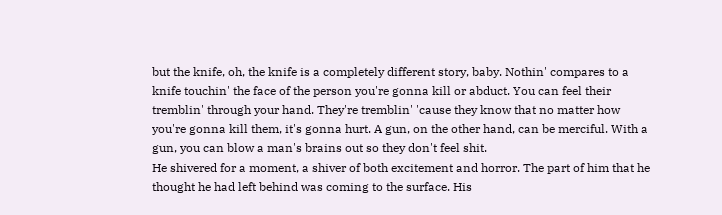but the knife, oh, the knife is a completely different story, baby. Nothin' compares to a knife touchin' the face of the person you're gonna kill or abduct. You can feel their tremblin' through your hand. They're tremblin' 'cause they know that no matter how you're gonna kill them, it's gonna hurt. A gun, on the other hand, can be merciful. With a gun, you can blow a man's brains out so they don't feel shit.
He shivered for a moment, a shiver of both excitement and horror. The part of him that he thought he had left behind was coming to the surface. His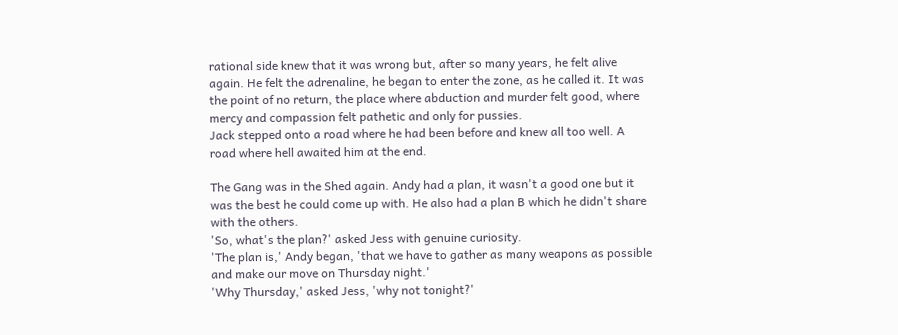rational side knew that it was wrong but, after so many years, he felt alive again. He felt the adrenaline, he began to enter the zone, as he called it. It was the point of no return, the place where abduction and murder felt good, where mercy and compassion felt pathetic and only for pussies.
Jack stepped onto a road where he had been before and knew all too well. A road where hell awaited him at the end.

The Gang was in the Shed again. Andy had a plan, it wasn't a good one but it was the best he could come up with. He also had a plan B which he didn't share with the others.
'So, what's the plan?' asked Jess with genuine curiosity.
'The plan is,' Andy began, 'that we have to gather as many weapons as possible and make our move on Thursday night.'
'Why Thursday,' asked Jess, 'why not tonight?'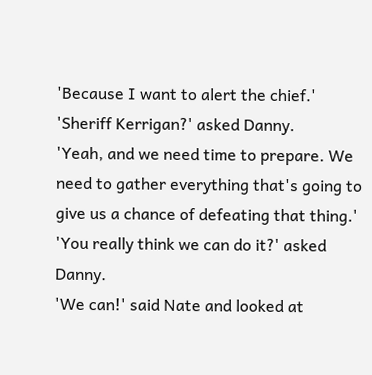'Because I want to alert the chief.'
'Sheriff Kerrigan?' asked Danny.
'Yeah, and we need time to prepare. We need to gather everything that's going to give us a chance of defeating that thing.'
'You really think we can do it?' asked Danny.
'We can!' said Nate and looked at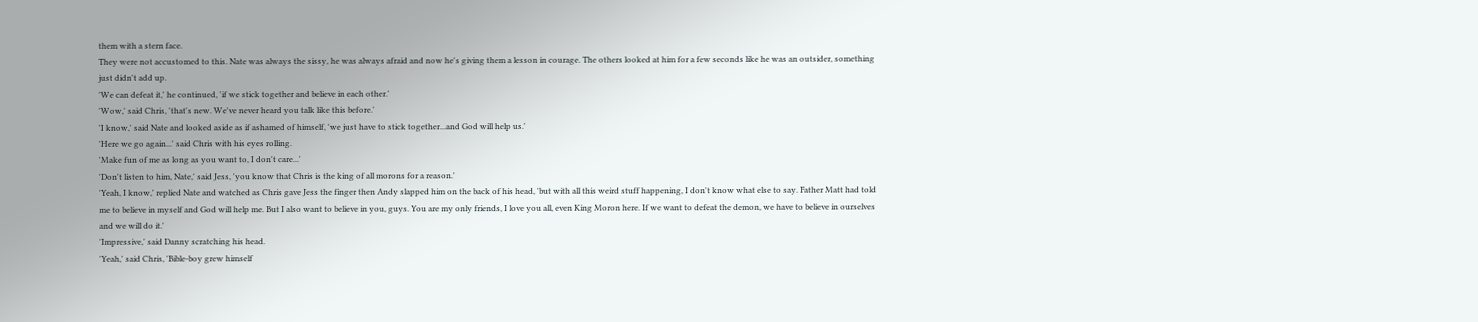them with a stern face.
They were not accustomed to this. Nate was always the sissy, he was always afraid and now he's giving them a lesson in courage. The others looked at him for a few seconds like he was an outsider, something just didn't add up.
'We can defeat it,' he continued, 'if we stick together and believe in each other.'
'Wow,' said Chris, 'that's new. We've never heard you talk like this before.'
'I know,' said Nate and looked aside as if ashamed of himself, 'we just have to stick together...and God will help us.'
'Here we go again...' said Chris with his eyes rolling.
'Make fun of me as long as you want to, I don't care...'
'Don't listen to him, Nate,' said Jess, 'you know that Chris is the king of all morons for a reason.'
'Yeah, I know,' replied Nate and watched as Chris gave Jess the finger then Andy slapped him on the back of his head, 'but with all this weird stuff happening, I don't know what else to say. Father Matt had told me to believe in myself and God will help me. But I also want to believe in you, guys. You are my only friends, I love you all, even King Moron here. If we want to defeat the demon, we have to believe in ourselves and we will do it.'
'Impressive,' said Danny scratching his head.
'Yeah,' said Chris, 'Bible-boy grew himself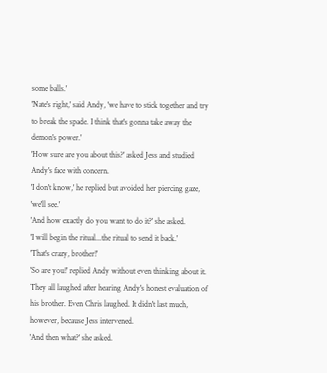some balls.'
'Nate's right,' said Andy, 'we have to stick together and try to break the spade. I think that's gonna take away the demon's power.'
'How sure are you about this?' asked Jess and studied Andy's face with concern.
'I don't know,' he replied but avoided her piercing gaze, 'we'll see.'
'And how exactly do you want to do it?' she asked.
'I will begin the ritual...the ritual to send it back.'
'That's crazy, brother!'
'So are you!' replied Andy without even thinking about it.
They all laughed after hearing Andy's honest evaluation of his brother. Even Chris laughed. It didn't last much, however, because Jess intervened.
'And then what?' she asked.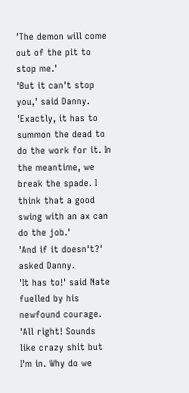'The demon will come out of the pit to stop me.'
'But it can't stop you,' said Danny.
'Exactly, it has to summon the dead to do the work for it. In the meantime, we break the spade. I think that a good swing with an ax can do the job.'
'And if it doesn't?' asked Danny.
'It has to!' said Nate fuelled by his newfound courage.
'All right! Sounds like crazy shit but I'm in. Why do we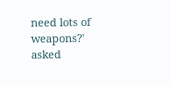need lots of weapons?' asked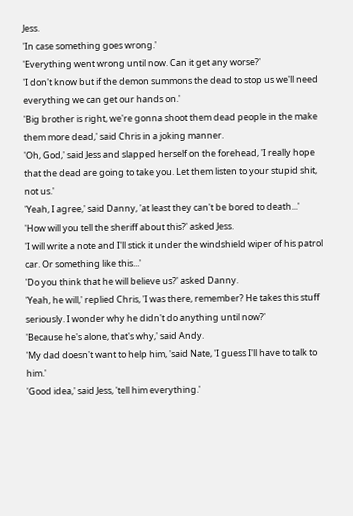Jess.
'In case something goes wrong.'
'Everything went wrong until now. Can it get any worse?'
'I don't know but if the demon summons the dead to stop us we'll need everything we can get our hands on.'
'Big brother is right, we're gonna shoot them dead people in the make them more dead,' said Chris in a joking manner.
'Oh, God,' said Jess and slapped herself on the forehead, 'I really hope that the dead are going to take you. Let them listen to your stupid shit, not us.'
'Yeah, I agree,' said Danny, 'at least they can't be bored to death...'
'How will you tell the sheriff about this?' asked Jess.
'I will write a note and I'll stick it under the windshield wiper of his patrol car. Or something like this...'
'Do you think that he will believe us?' asked Danny.
'Yeah, he will,' replied Chris, 'I was there, remember? He takes this stuff seriously. I wonder why he didn't do anything until now?'
'Because he's alone, that's why,' said Andy.
'My dad doesn't want to help him, 'said Nate, 'I guess I'll have to talk to him.'
'Good idea,' said Jess, 'tell him everything.'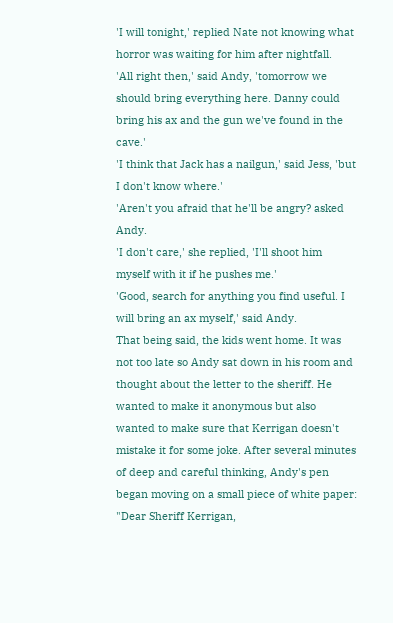'I will tonight,' replied Nate not knowing what horror was waiting for him after nightfall.
'All right then,' said Andy, 'tomorrow we should bring everything here. Danny could bring his ax and the gun we've found in the cave.'
'I think that Jack has a nailgun,' said Jess, 'but I don't know where.'
'Aren't you afraid that he'll be angry? asked Andy.
'I don't care,' she replied, 'I'll shoot him myself with it if he pushes me.'
'Good, search for anything you find useful. I will bring an ax myself,' said Andy.
That being said, the kids went home. It was not too late so Andy sat down in his room and thought about the letter to the sheriff. He wanted to make it anonymous but also wanted to make sure that Kerrigan doesn't mistake it for some joke. After several minutes of deep and careful thinking, Andy's pen began moving on a small piece of white paper:
"Dear Sheriff Kerrigan,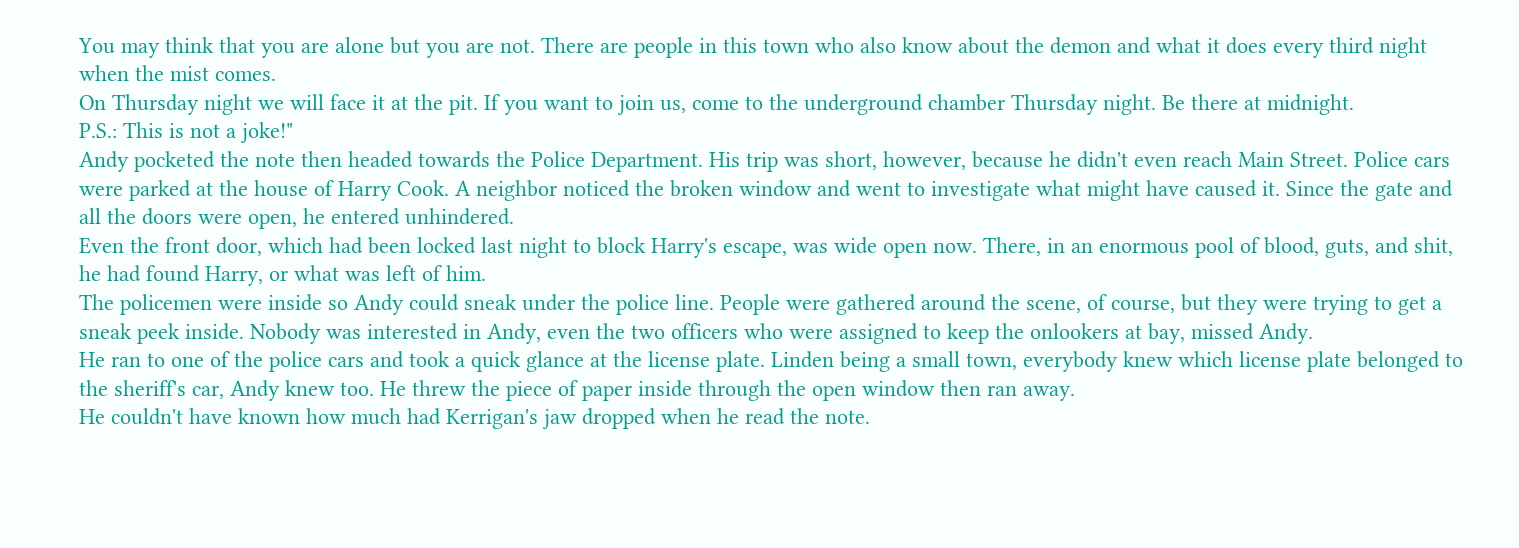You may think that you are alone but you are not. There are people in this town who also know about the demon and what it does every third night when the mist comes.
On Thursday night we will face it at the pit. If you want to join us, come to the underground chamber Thursday night. Be there at midnight.
P.S.: This is not a joke!"
Andy pocketed the note then headed towards the Police Department. His trip was short, however, because he didn't even reach Main Street. Police cars were parked at the house of Harry Cook. A neighbor noticed the broken window and went to investigate what might have caused it. Since the gate and all the doors were open, he entered unhindered.
Even the front door, which had been locked last night to block Harry's escape, was wide open now. There, in an enormous pool of blood, guts, and shit, he had found Harry, or what was left of him.
The policemen were inside so Andy could sneak under the police line. People were gathered around the scene, of course, but they were trying to get a sneak peek inside. Nobody was interested in Andy, even the two officers who were assigned to keep the onlookers at bay, missed Andy.
He ran to one of the police cars and took a quick glance at the license plate. Linden being a small town, everybody knew which license plate belonged to the sheriff's car, Andy knew too. He threw the piece of paper inside through the open window then ran away.
He couldn't have known how much had Kerrigan's jaw dropped when he read the note.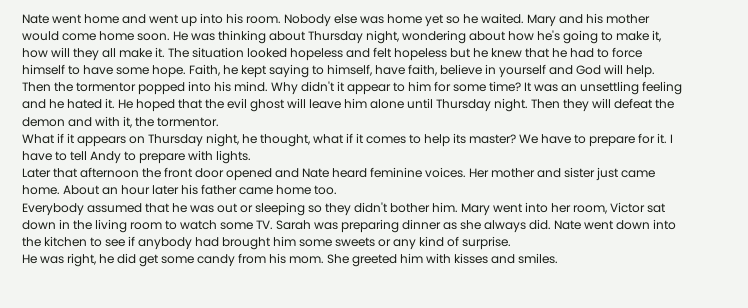Nate went home and went up into his room. Nobody else was home yet so he waited. Mary and his mother would come home soon. He was thinking about Thursday night, wondering about how he's going to make it, how will they all make it. The situation looked hopeless and felt hopeless but he knew that he had to force himself to have some hope. Faith, he kept saying to himself, have faith, believe in yourself and God will help.
Then the tormentor popped into his mind. Why didn't it appear to him for some time? It was an unsettling feeling and he hated it. He hoped that the evil ghost will leave him alone until Thursday night. Then they will defeat the demon and with it, the tormentor.
What if it appears on Thursday night, he thought, what if it comes to help its master? We have to prepare for it. I have to tell Andy to prepare with lights.
Later that afternoon the front door opened and Nate heard feminine voices. Her mother and sister just came home. About an hour later his father came home too.
Everybody assumed that he was out or sleeping so they didn't bother him. Mary went into her room, Victor sat down in the living room to watch some TV. Sarah was preparing dinner as she always did. Nate went down into the kitchen to see if anybody had brought him some sweets or any kind of surprise.
He was right, he did get some candy from his mom. She greeted him with kisses and smiles.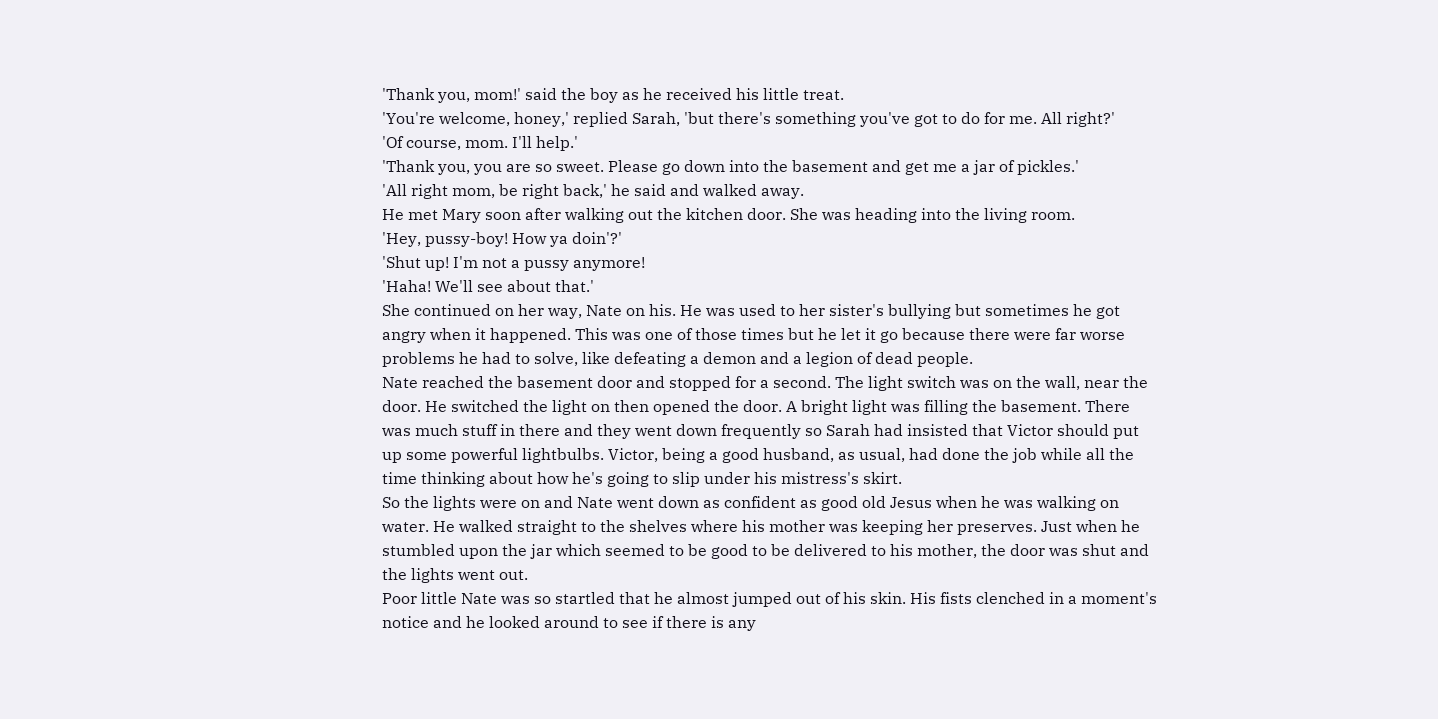'Thank you, mom!' said the boy as he received his little treat.
'You're welcome, honey,' replied Sarah, 'but there's something you've got to do for me. All right?'
'Of course, mom. I'll help.'
'Thank you, you are so sweet. Please go down into the basement and get me a jar of pickles.'
'All right mom, be right back,' he said and walked away.
He met Mary soon after walking out the kitchen door. She was heading into the living room.
'Hey, pussy-boy! How ya doin'?'
'Shut up! I'm not a pussy anymore!
'Haha! We'll see about that.'
She continued on her way, Nate on his. He was used to her sister's bullying but sometimes he got angry when it happened. This was one of those times but he let it go because there were far worse problems he had to solve, like defeating a demon and a legion of dead people.
Nate reached the basement door and stopped for a second. The light switch was on the wall, near the door. He switched the light on then opened the door. A bright light was filling the basement. There was much stuff in there and they went down frequently so Sarah had insisted that Victor should put up some powerful lightbulbs. Victor, being a good husband, as usual, had done the job while all the time thinking about how he's going to slip under his mistress's skirt.
So the lights were on and Nate went down as confident as good old Jesus when he was walking on water. He walked straight to the shelves where his mother was keeping her preserves. Just when he stumbled upon the jar which seemed to be good to be delivered to his mother, the door was shut and the lights went out.
Poor little Nate was so startled that he almost jumped out of his skin. His fists clenched in a moment's notice and he looked around to see if there is any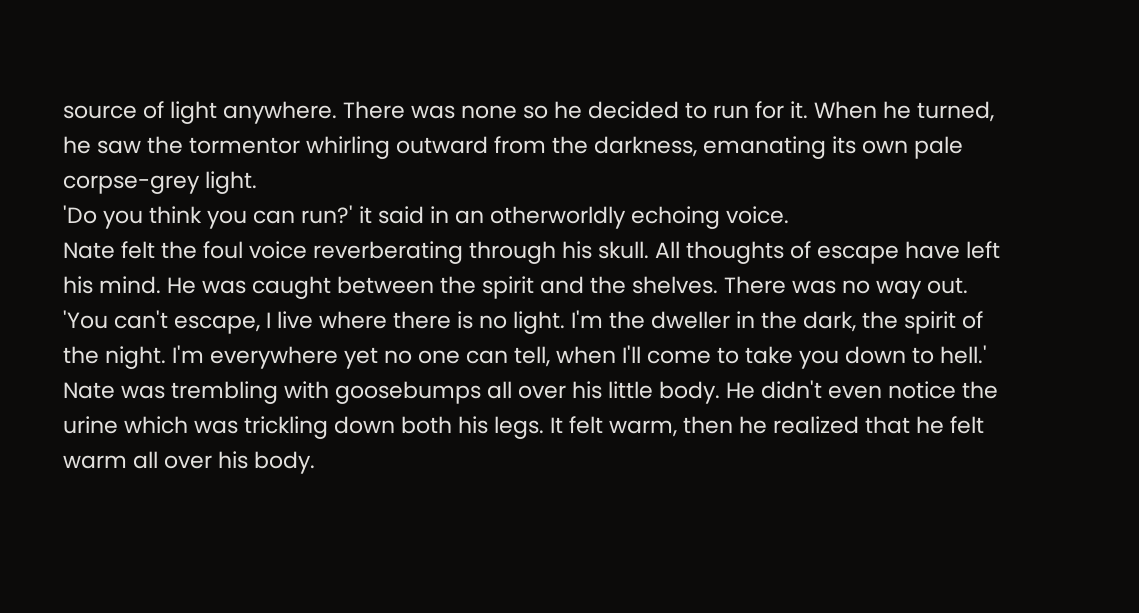source of light anywhere. There was none so he decided to run for it. When he turned, he saw the tormentor whirling outward from the darkness, emanating its own pale corpse-grey light.
'Do you think you can run?' it said in an otherworldly echoing voice.
Nate felt the foul voice reverberating through his skull. All thoughts of escape have left his mind. He was caught between the spirit and the shelves. There was no way out.
'You can't escape, I live where there is no light. I'm the dweller in the dark, the spirit of the night. I'm everywhere yet no one can tell, when I'll come to take you down to hell.'
Nate was trembling with goosebumps all over his little body. He didn't even notice the urine which was trickling down both his legs. It felt warm, then he realized that he felt warm all over his body.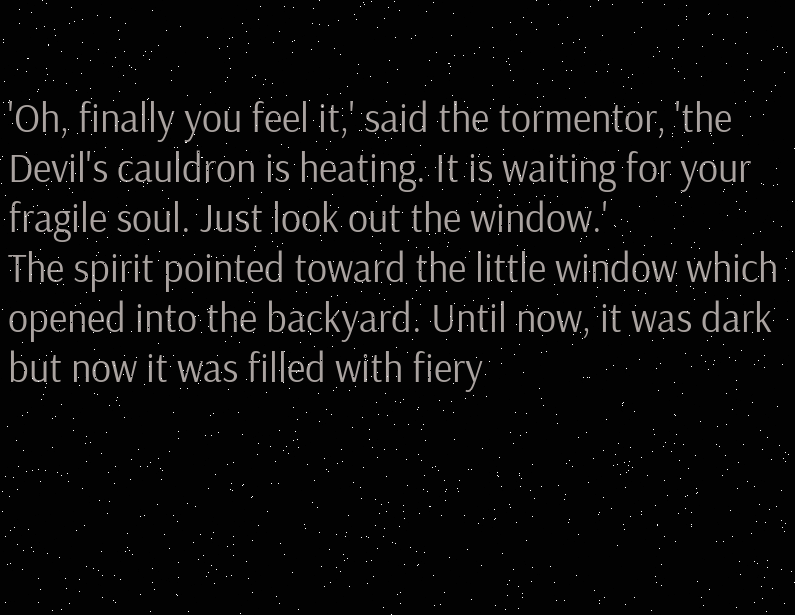'Oh, finally you feel it,' said the tormentor, 'the Devil's cauldron is heating. It is waiting for your fragile soul. Just look out the window.'
The spirit pointed toward the little window which opened into the backyard. Until now, it was dark but now it was filled with fiery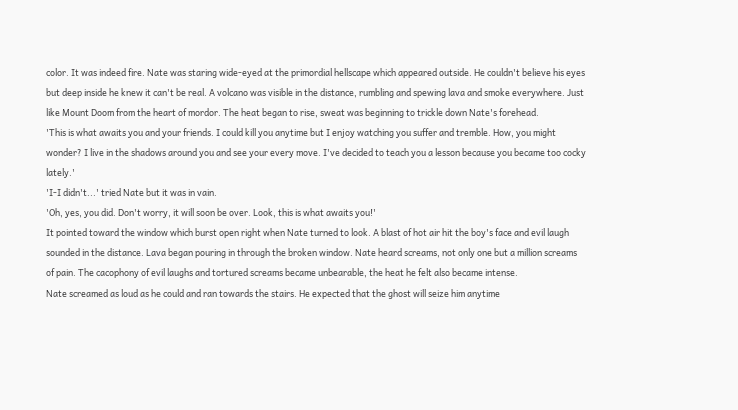color. It was indeed fire. Nate was staring wide-eyed at the primordial hellscape which appeared outside. He couldn't believe his eyes but deep inside he knew it can't be real. A volcano was visible in the distance, rumbling and spewing lava and smoke everywhere. Just like Mount Doom from the heart of mordor. The heat began to rise, sweat was beginning to trickle down Nate's forehead.
'This is what awaits you and your friends. I could kill you anytime but I enjoy watching you suffer and tremble. How, you might wonder? I live in the shadows around you and see your every move. I've decided to teach you a lesson because you became too cocky lately.'
'I-I didn't...' tried Nate but it was in vain.
'Oh, yes, you did. Don't worry, it will soon be over. Look, this is what awaits you!'
It pointed toward the window which burst open right when Nate turned to look. A blast of hot air hit the boy's face and evil laugh sounded in the distance. Lava began pouring in through the broken window. Nate heard screams, not only one but a million screams of pain. The cacophony of evil laughs and tortured screams became unbearable, the heat he felt also became intense.
Nate screamed as loud as he could and ran towards the stairs. He expected that the ghost will seize him anytime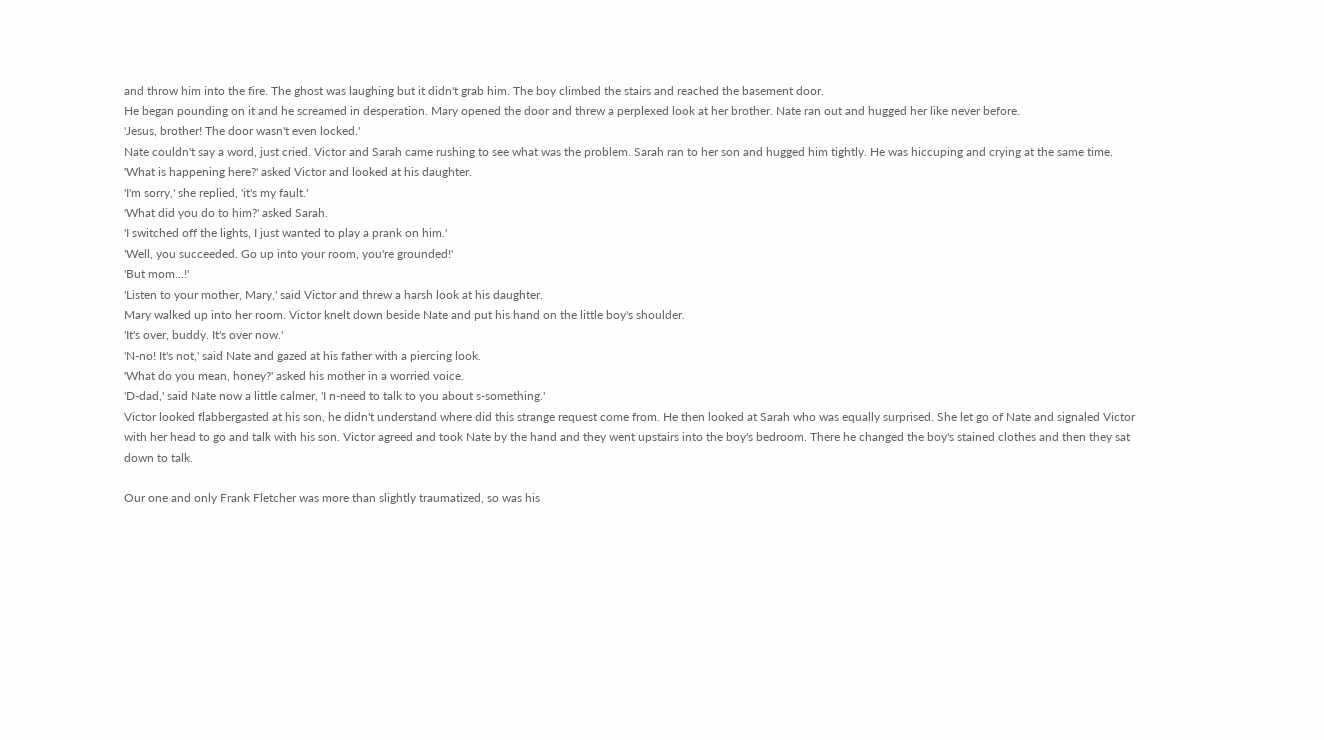and throw him into the fire. The ghost was laughing but it didn't grab him. The boy climbed the stairs and reached the basement door.
He began pounding on it and he screamed in desperation. Mary opened the door and threw a perplexed look at her brother. Nate ran out and hugged her like never before.
'Jesus, brother! The door wasn't even locked.'
Nate couldn't say a word, just cried. Victor and Sarah came rushing to see what was the problem. Sarah ran to her son and hugged him tightly. He was hiccuping and crying at the same time.
'What is happening here?' asked Victor and looked at his daughter.
'I'm sorry,' she replied, 'it's my fault.'
'What did you do to him?' asked Sarah.
'I switched off the lights, I just wanted to play a prank on him.'
'Well, you succeeded. Go up into your room, you're grounded!'
'But mom...!'
'Listen to your mother, Mary,' said Victor and threw a harsh look at his daughter.
Mary walked up into her room. Victor knelt down beside Nate and put his hand on the little boy's shoulder.
'It's over, buddy. It's over now.'
'N-no! It's not,' said Nate and gazed at his father with a piercing look.
'What do you mean, honey?' asked his mother in a worried voice.
'D-dad,' said Nate now a little calmer, 'I n-need to talk to you about s-something.'
Victor looked flabbergasted at his son, he didn't understand where did this strange request come from. He then looked at Sarah who was equally surprised. She let go of Nate and signaled Victor with her head to go and talk with his son. Victor agreed and took Nate by the hand and they went upstairs into the boy's bedroom. There he changed the boy's stained clothes and then they sat down to talk.

Our one and only Frank Fletcher was more than slightly traumatized, so was his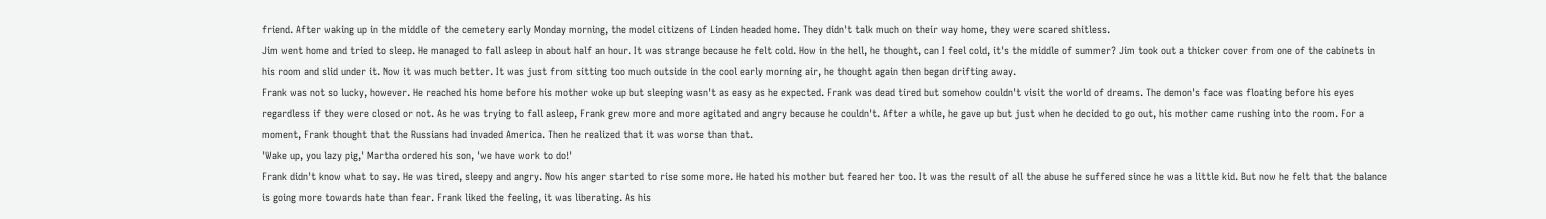friend. After waking up in the middle of the cemetery early Monday morning, the model citizens of Linden headed home. They didn't talk much on their way home, they were scared shitless.
Jim went home and tried to sleep. He managed to fall asleep in about half an hour. It was strange because he felt cold. How in the hell, he thought, can I feel cold, it's the middle of summer? Jim took out a thicker cover from one of the cabinets in his room and slid under it. Now it was much better. It was just from sitting too much outside in the cool early morning air, he thought again then began drifting away.
Frank was not so lucky, however. He reached his home before his mother woke up but sleeping wasn't as easy as he expected. Frank was dead tired but somehow couldn't visit the world of dreams. The demon's face was floating before his eyes regardless if they were closed or not. As he was trying to fall asleep, Frank grew more and more agitated and angry because he couldn't. After a while, he gave up but just when he decided to go out, his mother came rushing into the room. For a moment, Frank thought that the Russians had invaded America. Then he realized that it was worse than that.
'Wake up, you lazy pig,' Martha ordered his son, 'we have work to do!'
Frank didn't know what to say. He was tired, sleepy and angry. Now his anger started to rise some more. He hated his mother but feared her too. It was the result of all the abuse he suffered since he was a little kid. But now he felt that the balance is going more towards hate than fear. Frank liked the feeling, it was liberating. As his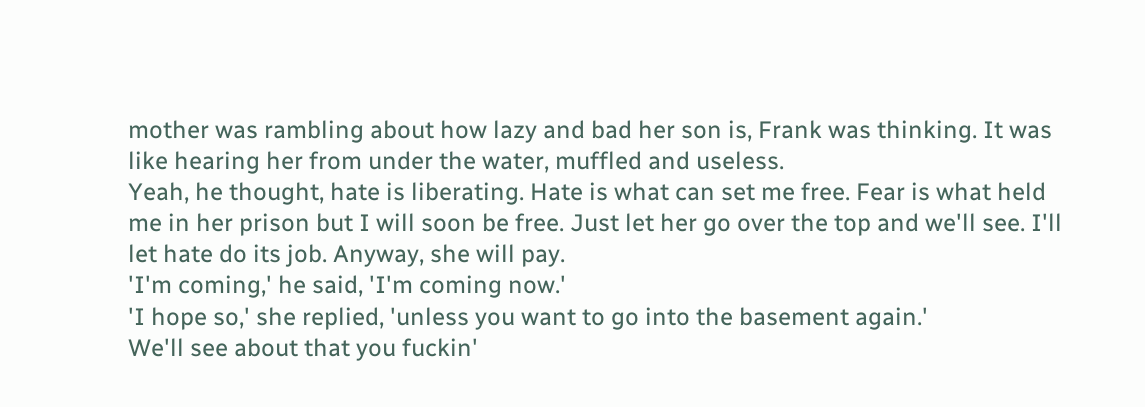mother was rambling about how lazy and bad her son is, Frank was thinking. It was like hearing her from under the water, muffled and useless.
Yeah, he thought, hate is liberating. Hate is what can set me free. Fear is what held me in her prison but I will soon be free. Just let her go over the top and we'll see. I'll let hate do its job. Anyway, she will pay.
'I'm coming,' he said, 'I'm coming now.'
'I hope so,' she replied, 'unless you want to go into the basement again.'
We'll see about that you fuckin'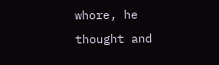whore, he thought and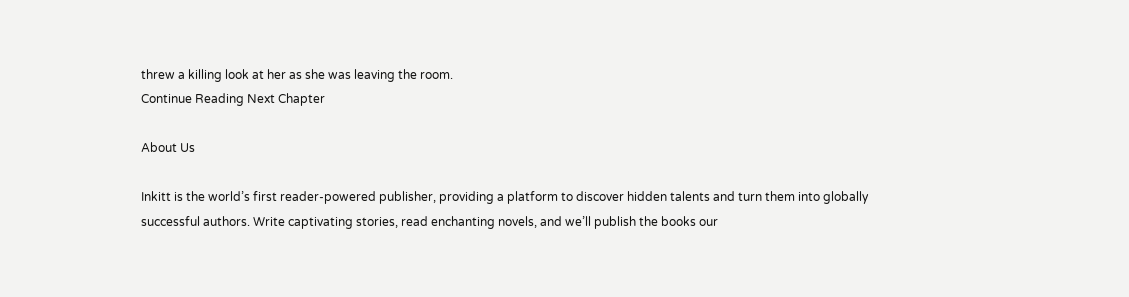threw a killing look at her as she was leaving the room.
Continue Reading Next Chapter

About Us

Inkitt is the world’s first reader-powered publisher, providing a platform to discover hidden talents and turn them into globally successful authors. Write captivating stories, read enchanting novels, and we’ll publish the books our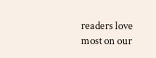readers love most on our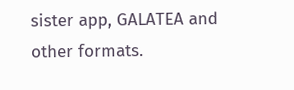sister app, GALATEA and other formats.